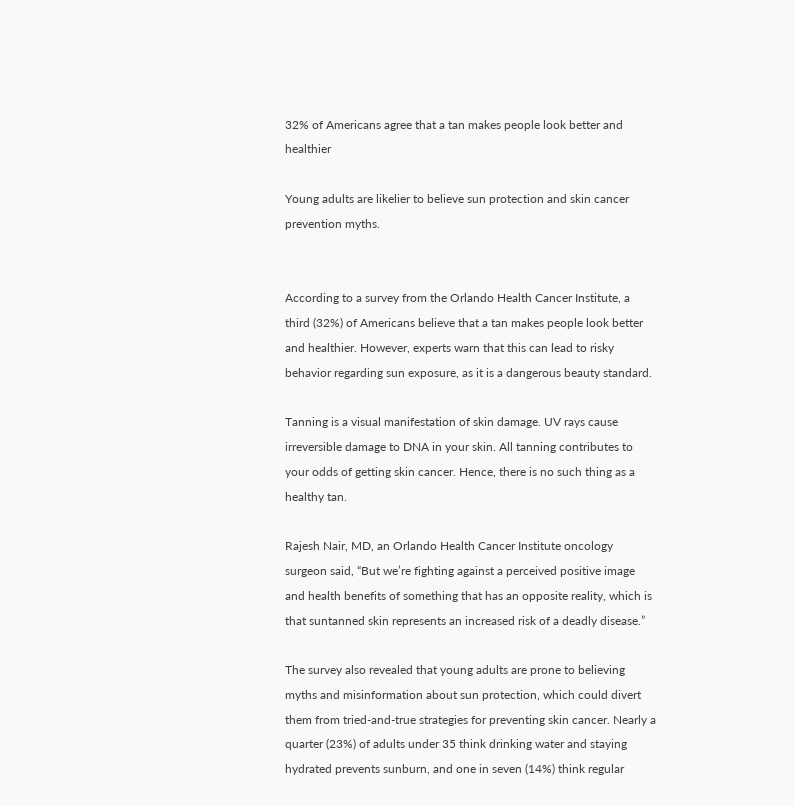32% of Americans agree that a tan makes people look better and healthier

Young adults are likelier to believe sun protection and skin cancer prevention myths.


According to a survey from the Orlando Health Cancer Institute, a third (32%) of Americans believe that a tan makes people look better and healthier. However, experts warn that this can lead to risky behavior regarding sun exposure, as it is a dangerous beauty standard.

Tanning is a visual manifestation of skin damage. UV rays cause irreversible damage to DNA in your skin. All tanning contributes to your odds of getting skin cancer. Hence, there is no such thing as a healthy tan.

Rajesh Nair, MD, an Orlando Health Cancer Institute oncology surgeon said, “But we’re fighting against a perceived positive image and health benefits of something that has an opposite reality, which is that suntanned skin represents an increased risk of a deadly disease.”

The survey also revealed that young adults are prone to believing myths and misinformation about sun protection, which could divert them from tried-and-true strategies for preventing skin cancer. Nearly a quarter (23%) of adults under 35 think drinking water and staying hydrated prevents sunburn, and one in seven (14%) think regular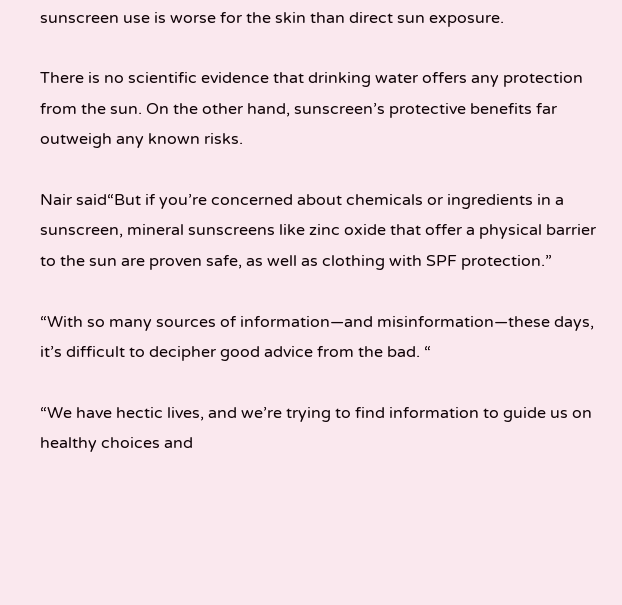sunscreen use is worse for the skin than direct sun exposure.

There is no scientific evidence that drinking water offers any protection from the sun. On the other hand, sunscreen’s protective benefits far outweigh any known risks.

Nair said“But if you’re concerned about chemicals or ingredients in a sunscreen, mineral sunscreens like zinc oxide that offer a physical barrier to the sun are proven safe, as well as clothing with SPF protection.”

“With so many sources of information—and misinformation—these days, it’s difficult to decipher good advice from the bad. “

“We have hectic lives, and we’re trying to find information to guide us on healthy choices and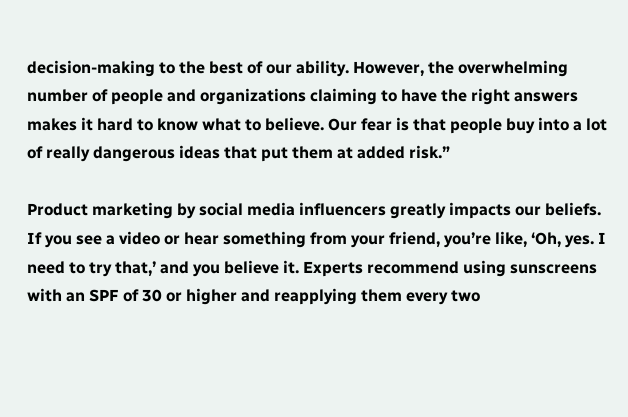decision-making to the best of our ability. However, the overwhelming number of people and organizations claiming to have the right answers makes it hard to know what to believe. Our fear is that people buy into a lot of really dangerous ideas that put them at added risk.”

Product marketing by social media influencers greatly impacts our beliefs. If you see a video or hear something from your friend, you’re like, ‘Oh, yes. I need to try that,’ and you believe it. Experts recommend using sunscreens with an SPF of 30 or higher and reapplying them every two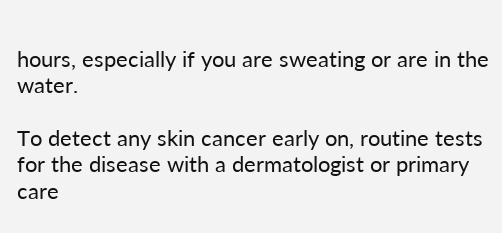hours, especially if you are sweating or are in the water.

To detect any skin cancer early on, routine tests for the disease with a dermatologist or primary care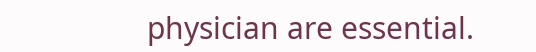physician are essential.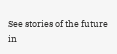See stories of the future in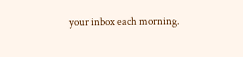your inbox each morning.